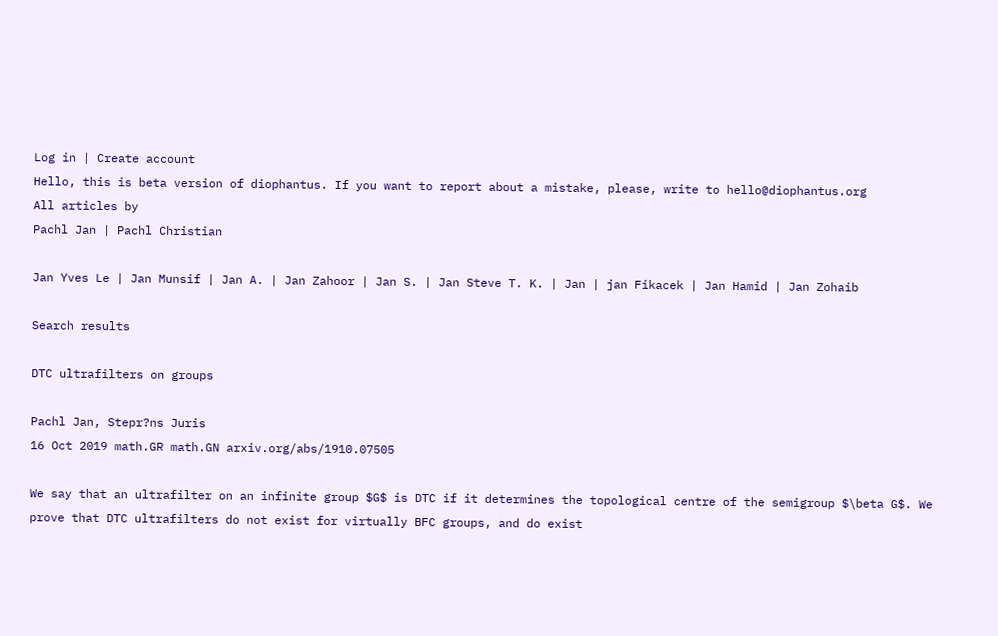Log in | Create account
Hello, this is beta version of diophantus. If you want to report about a mistake, please, write to hello@diophantus.org
All articles by
Pachl Jan | Pachl Christian

Jan Yves Le | Jan Munsif | Jan A. | Jan Zahoor | Jan S. | Jan Steve T. K. | Jan | jan Fikacek | Jan Hamid | Jan Zohaib

Search results

DTC ultrafilters on groups

Pachl Jan, Stepr?ns Juris
16 Oct 2019 math.GR math.GN arxiv.org/abs/1910.07505

We say that an ultrafilter on an infinite group $G$ is DTC if it determines the topological centre of the semigroup $\beta G$. We prove that DTC ultrafilters do not exist for virtually BFC groups, and do exist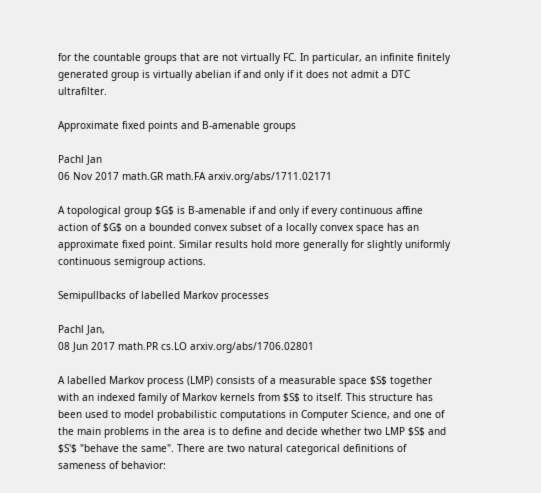for the countable groups that are not virtually FC. In particular, an infinite finitely generated group is virtually abelian if and only if it does not admit a DTC ultrafilter.

Approximate fixed points and B-amenable groups

Pachl Jan
06 Nov 2017 math.GR math.FA arxiv.org/abs/1711.02171

A topological group $G$ is B-amenable if and only if every continuous affine action of $G$ on a bounded convex subset of a locally convex space has an approximate fixed point. Similar results hold more generally for slightly uniformly continuous semigroup actions.

Semipullbacks of labelled Markov processes

Pachl Jan,
08 Jun 2017 math.PR cs.LO arxiv.org/abs/1706.02801

A labelled Markov process (LMP) consists of a measurable space $S$ together with an indexed family of Markov kernels from $S$ to itself. This structure has been used to model probabilistic computations in Computer Science, and one of the main problems in the area is to define and decide whether two LMP $S$ and $S'$ "behave the same". There are two natural categorical definitions of sameness of behavior: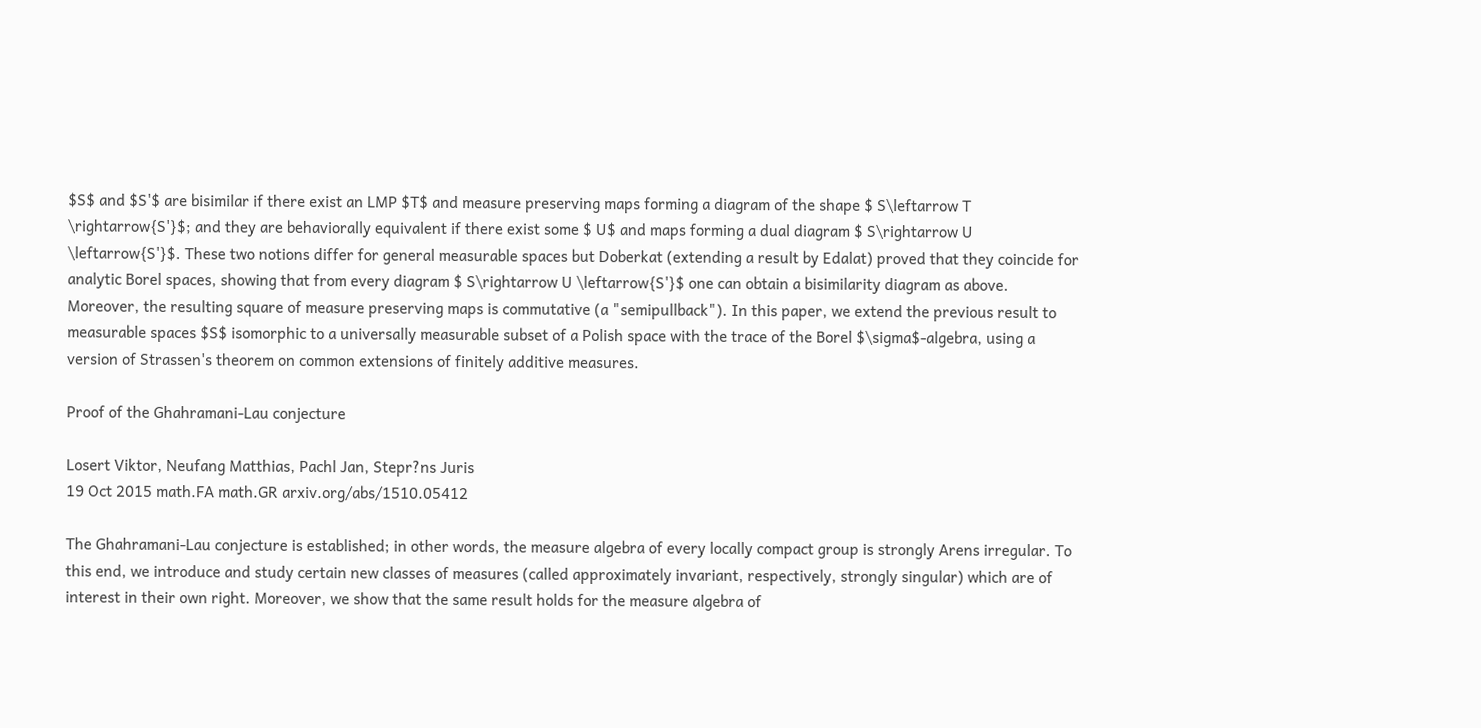$S$ and $S'$ are bisimilar if there exist an LMP $T$ and measure preserving maps forming a diagram of the shape $ S\leftarrow T \rightarrow{S'}$; and they are behaviorally equivalent if there exist some $ U$ and maps forming a dual diagram $ S\rightarrow U \leftarrow{S'}$. These two notions differ for general measurable spaces but Doberkat (extending a result by Edalat) proved that they coincide for analytic Borel spaces, showing that from every diagram $ S\rightarrow U \leftarrow{S'}$ one can obtain a bisimilarity diagram as above. Moreover, the resulting square of measure preserving maps is commutative (a "semipullback"). In this paper, we extend the previous result to measurable spaces $S$ isomorphic to a universally measurable subset of a Polish space with the trace of the Borel $\sigma$-algebra, using a version of Strassen's theorem on common extensions of finitely additive measures.

Proof of the Ghahramani-Lau conjecture

Losert Viktor, Neufang Matthias, Pachl Jan, Stepr?ns Juris
19 Oct 2015 math.FA math.GR arxiv.org/abs/1510.05412

The Ghahramani-Lau conjecture is established; in other words, the measure algebra of every locally compact group is strongly Arens irregular. To this end, we introduce and study certain new classes of measures (called approximately invariant, respectively, strongly singular) which are of interest in their own right. Moreover, we show that the same result holds for the measure algebra of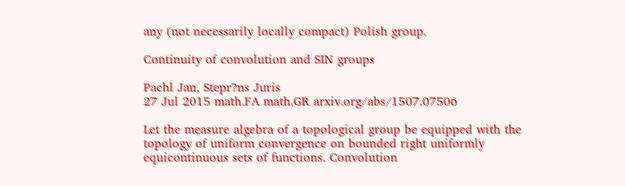any (not necessarily locally compact) Polish group.

Continuity of convolution and SIN groups

Pachl Jan, Stepr?ns Juris
27 Jul 2015 math.FA math.GR arxiv.org/abs/1507.07506

Let the measure algebra of a topological group be equipped with the topology of uniform convergence on bounded right uniformly equicontinuous sets of functions. Convolution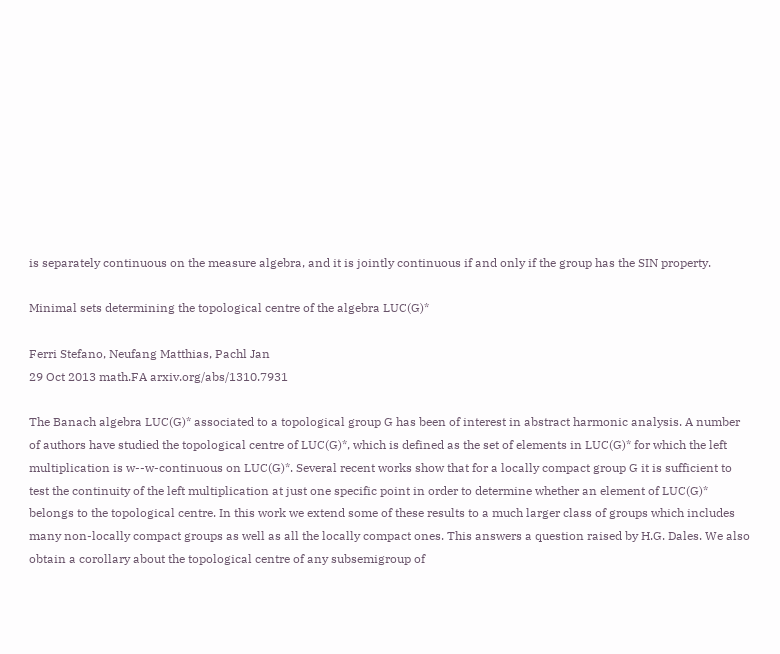is separately continuous on the measure algebra, and it is jointly continuous if and only if the group has the SIN property.

Minimal sets determining the topological centre of the algebra LUC(G)*

Ferri Stefano, Neufang Matthias, Pachl Jan
29 Oct 2013 math.FA arxiv.org/abs/1310.7931

The Banach algebra LUC(G)* associated to a topological group G has been of interest in abstract harmonic analysis. A number of authors have studied the topological centre of LUC(G)*, which is defined as the set of elements in LUC(G)* for which the left multiplication is w--w-continuous on LUC(G)*. Several recent works show that for a locally compact group G it is sufficient to test the continuity of the left multiplication at just one specific point in order to determine whether an element of LUC(G)* belongs to the topological centre. In this work we extend some of these results to a much larger class of groups which includes many non-locally compact groups as well as all the locally compact ones. This answers a question raised by H.G. Dales. We also obtain a corollary about the topological centre of any subsemigroup of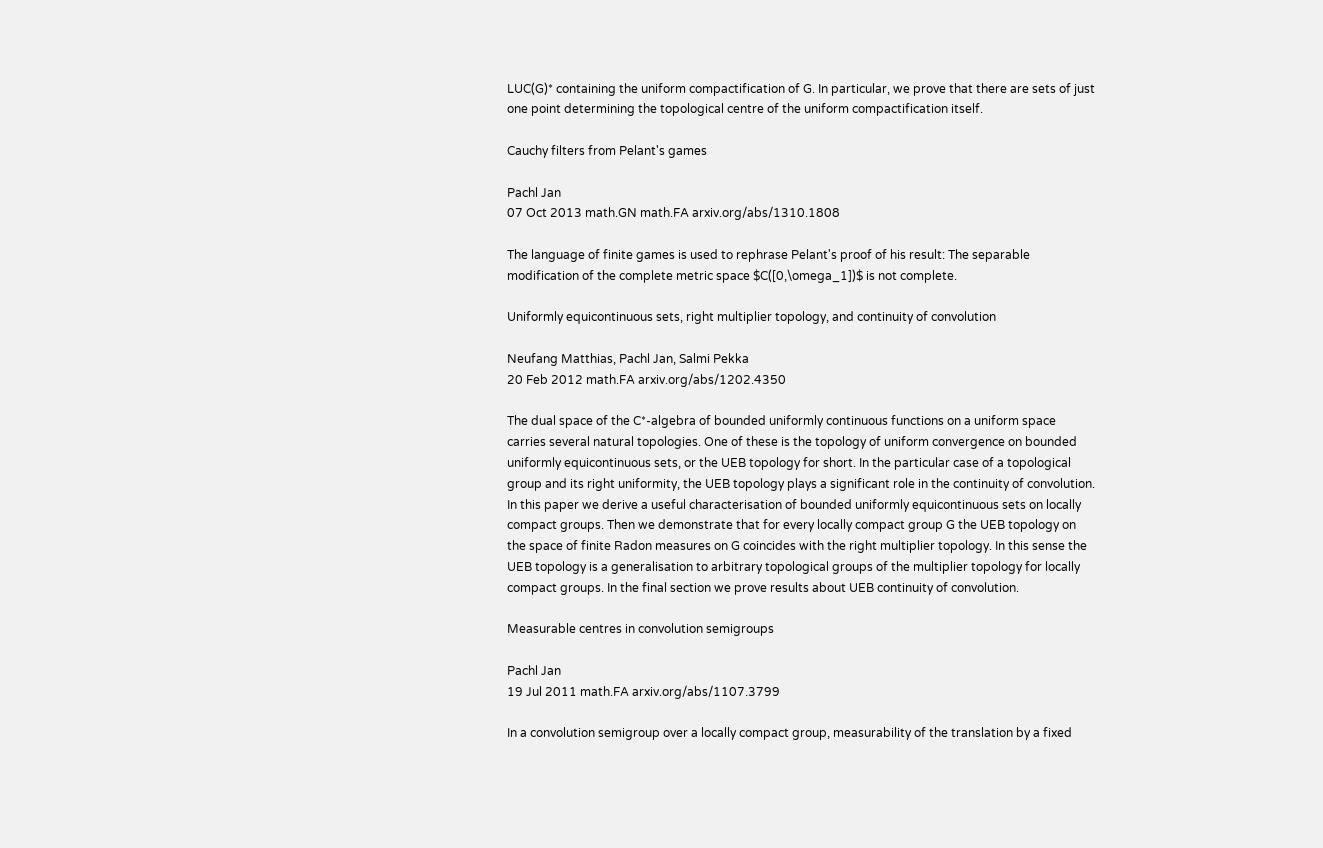LUC(G)* containing the uniform compactification of G. In particular, we prove that there are sets of just one point determining the topological centre of the uniform compactification itself.

Cauchy filters from Pelant's games

Pachl Jan
07 Oct 2013 math.GN math.FA arxiv.org/abs/1310.1808

The language of finite games is used to rephrase Pelant's proof of his result: The separable modification of the complete metric space $C([0,\omega_1])$ is not complete.

Uniformly equicontinuous sets, right multiplier topology, and continuity of convolution

Neufang Matthias, Pachl Jan, Salmi Pekka
20 Feb 2012 math.FA arxiv.org/abs/1202.4350

The dual space of the C*-algebra of bounded uniformly continuous functions on a uniform space carries several natural topologies. One of these is the topology of uniform convergence on bounded uniformly equicontinuous sets, or the UEB topology for short. In the particular case of a topological group and its right uniformity, the UEB topology plays a significant role in the continuity of convolution. In this paper we derive a useful characterisation of bounded uniformly equicontinuous sets on locally compact groups. Then we demonstrate that for every locally compact group G the UEB topology on the space of finite Radon measures on G coincides with the right multiplier topology. In this sense the UEB topology is a generalisation to arbitrary topological groups of the multiplier topology for locally compact groups. In the final section we prove results about UEB continuity of convolution.

Measurable centres in convolution semigroups

Pachl Jan
19 Jul 2011 math.FA arxiv.org/abs/1107.3799

In a convolution semigroup over a locally compact group, measurability of the translation by a fixed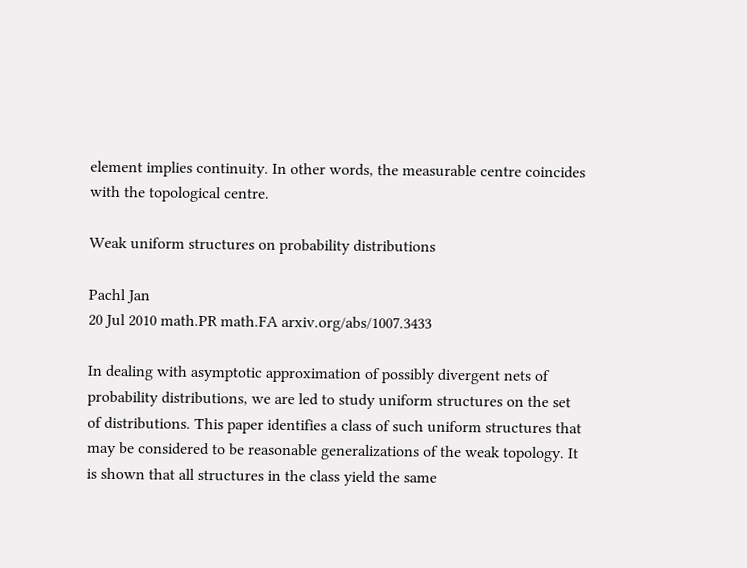element implies continuity. In other words, the measurable centre coincides with the topological centre.

Weak uniform structures on probability distributions

Pachl Jan
20 Jul 2010 math.PR math.FA arxiv.org/abs/1007.3433

In dealing with asymptotic approximation of possibly divergent nets of probability distributions, we are led to study uniform structures on the set of distributions. This paper identifies a class of such uniform structures that may be considered to be reasonable generalizations of the weak topology. It is shown that all structures in the class yield the same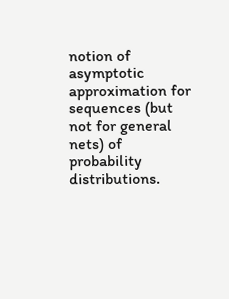notion of asymptotic approximation for sequences (but not for general nets) of probability distributions.